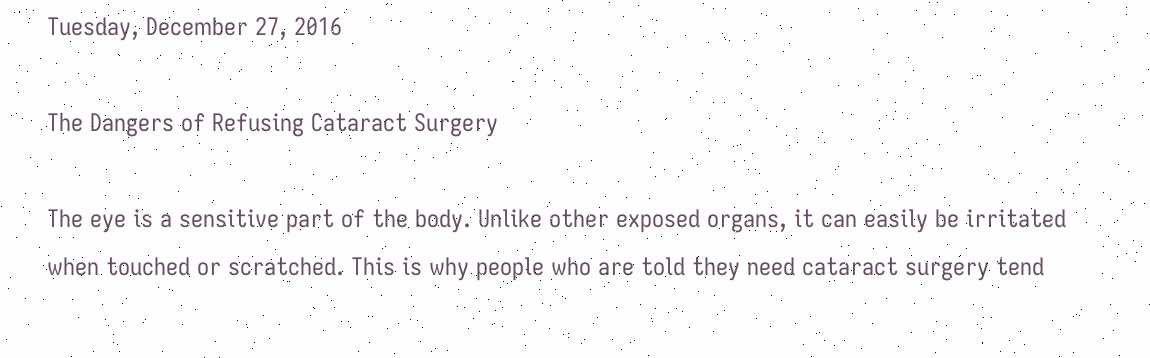Tuesday, December 27, 2016

The Dangers of Refusing Cataract Surgery

The eye is a sensitive part of the body. Unlike other exposed organs, it can easily be irritated when touched or scratched. This is why people who are told they need cataract surgery tend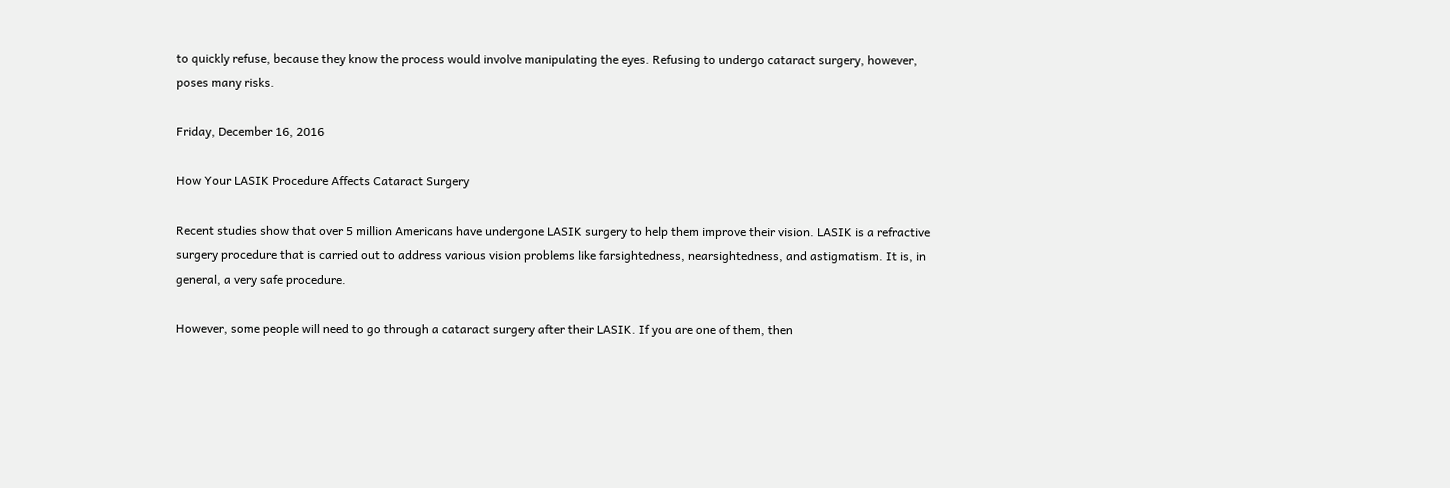to quickly refuse, because they know the process would involve manipulating the eyes. Refusing to undergo cataract surgery, however, poses many risks.

Friday, December 16, 2016

How Your LASIK Procedure Affects Cataract Surgery

Recent studies show that over 5 million Americans have undergone LASIK surgery to help them improve their vision. LASIK is a refractive surgery procedure that is carried out to address various vision problems like farsightedness, nearsightedness, and astigmatism. It is, in general, a very safe procedure.

However, some people will need to go through a cataract surgery after their LASIK. If you are one of them, then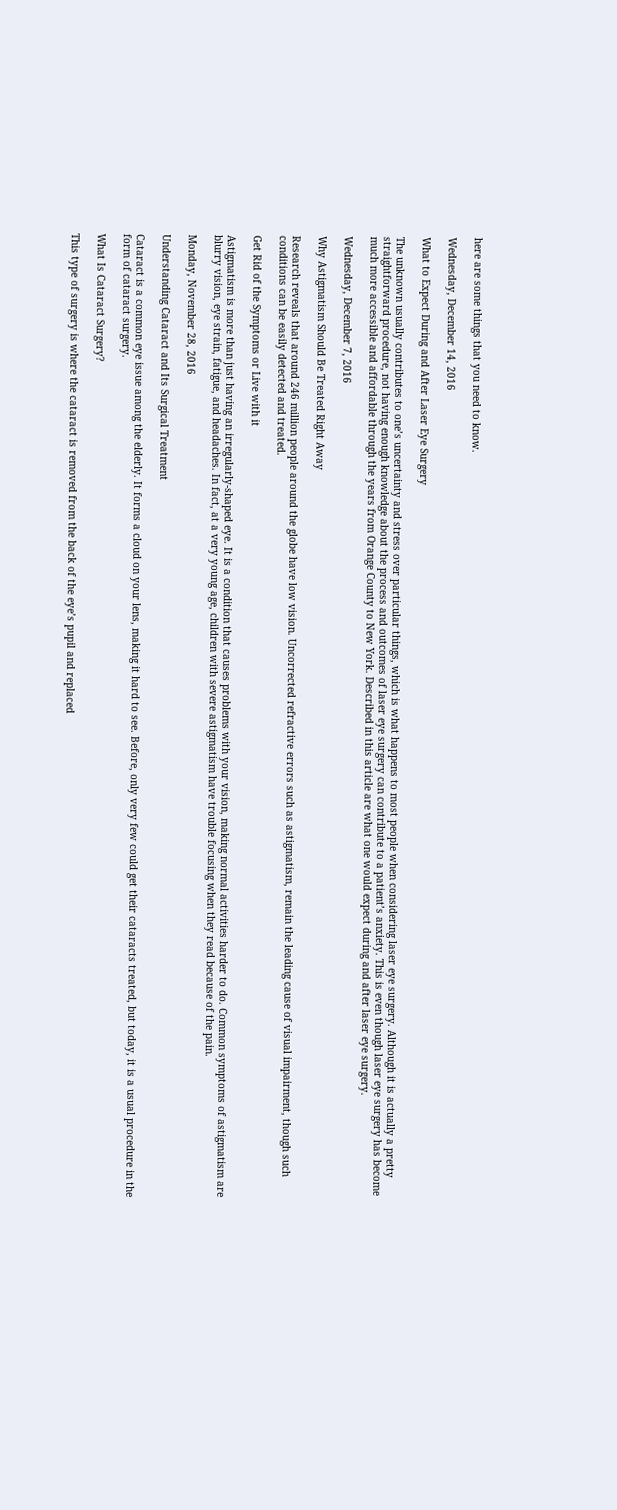here are some things that you need to know.

Wednesday, December 14, 2016

What to Expect During and After Laser Eye Surgery

The unknown usually contributes to one’s uncertainty and stress over particular things, which is what happens to most people when considering laser eye surgery. Although it is actually a pretty straightforward procedure, not having enough knowledge about the process and outcomes of laser eye surgery can contribute to a patient’s anxiety. This is even though laser eye surgery has become much more accessible and affordable through the years from Orange County to New York. Described in this article are what one would expect during and after laser eye surgery.

Wednesday, December 7, 2016

Why Astigmatism Should Be Treated Right Away

Research reveals that around 246 million people around the globe have low vision. Uncorrected refractive errors such as astigmatism, remain the leading cause of visual impairment, though such conditions can be easily detected and treated.

Get Rid of the Symptoms or Live with it

Astigmatism is more than just having an irregularly-shaped eye. It is a condition that causes problems with your vision, making normal activities harder to do. Common symptoms of astigmatism are blurry vision, eye strain, fatigue, and headaches. In fact, at a very young age, children with severe astigmatism have trouble focusing when they read because of the pain.

Monday, November 28, 2016

Understanding Cataract and Its Surgical Treatment

Cataract is a common eye issue among the elderly. It forms a cloud on your lens, making it hard to see. Before, only very few could get their cataracts treated, but today, it is a usual procedure in the form of cataract surgery.

What Is Cataract Surgery?

This type of surgery is where the cataract is removed from the back of the eye’s pupil and replaced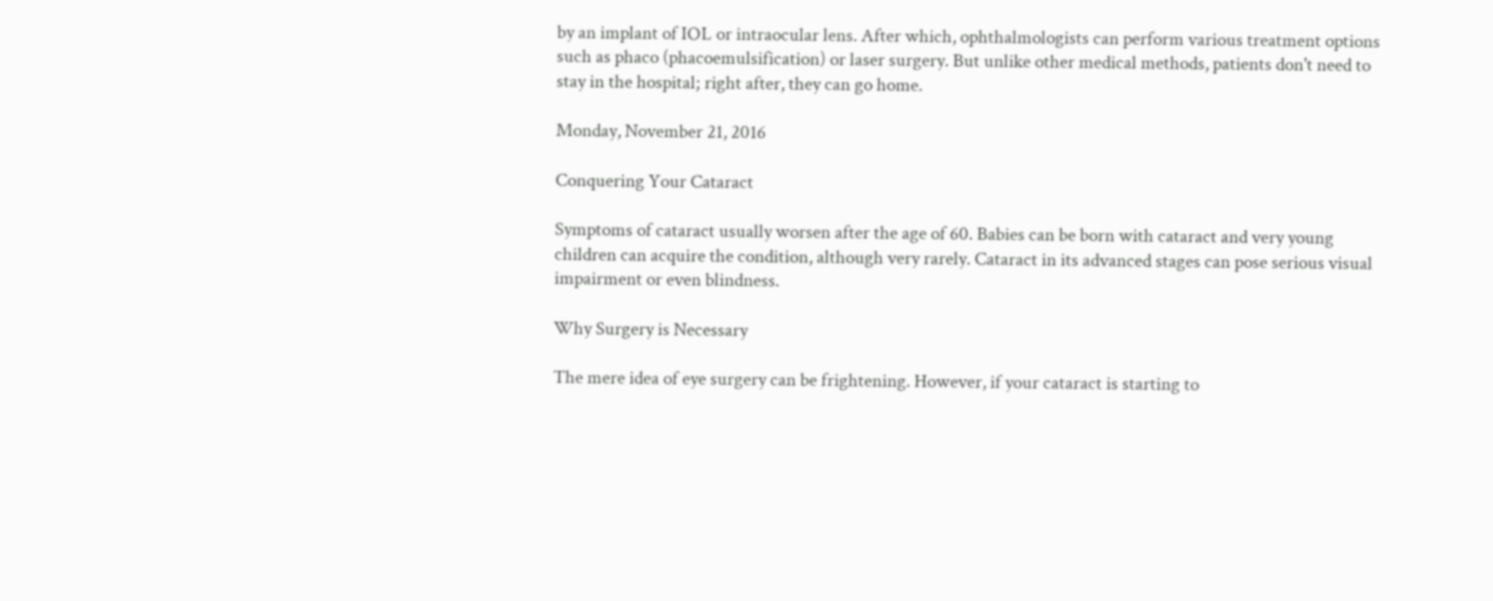by an implant of IOL or intraocular lens. After which, ophthalmologists can perform various treatment options such as phaco (phacoemulsification) or laser surgery. But unlike other medical methods, patients don't need to stay in the hospital; right after, they can go home.

Monday, November 21, 2016

Conquering Your Cataract

Symptoms of cataract usually worsen after the age of 60. Babies can be born with cataract and very young children can acquire the condition, although very rarely. Cataract in its advanced stages can pose serious visual impairment or even blindness.

Why Surgery is Necessary

The mere idea of eye surgery can be frightening. However, if your cataract is starting to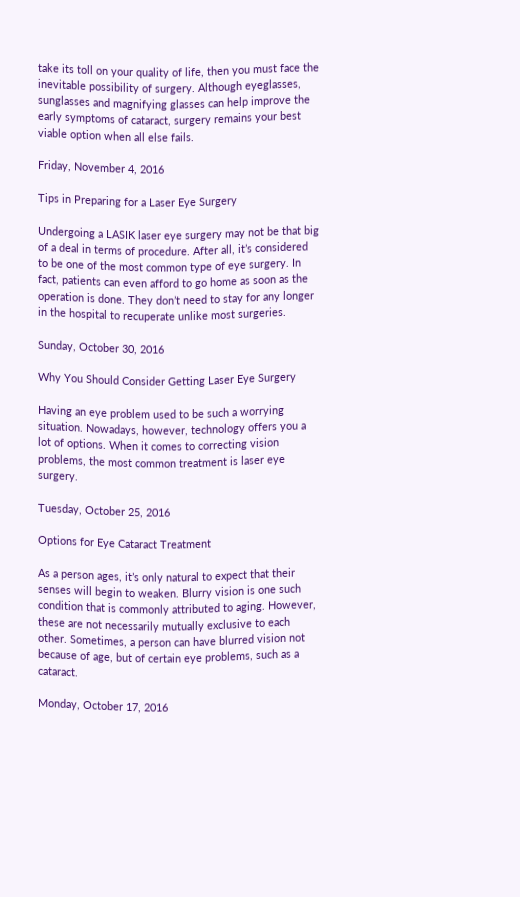take its toll on your quality of life, then you must face the inevitable possibility of surgery. Although eyeglasses, sunglasses and magnifying glasses can help improve the early symptoms of cataract, surgery remains your best viable option when all else fails.

Friday, November 4, 2016

Tips in Preparing for a Laser Eye Surgery

Undergoing a LASIK laser eye surgery may not be that big of a deal in terms of procedure. After all, it’s considered to be one of the most common type of eye surgery. In fact, patients can even afford to go home as soon as the operation is done. They don’t need to stay for any longer in the hospital to recuperate unlike most surgeries.

Sunday, October 30, 2016

Why You Should Consider Getting Laser Eye Surgery

Having an eye problem used to be such a worrying situation. Nowadays, however, technology offers you a lot of options. When it comes to correcting vision problems, the most common treatment is laser eye surgery.

Tuesday, October 25, 2016

Options for Eye Cataract Treatment

As a person ages, it’s only natural to expect that their senses will begin to weaken. Blurry vision is one such condition that is commonly attributed to aging. However, these are not necessarily mutually exclusive to each other. Sometimes, a person can have blurred vision not because of age, but of certain eye problems, such as a cataract.

Monday, October 17, 2016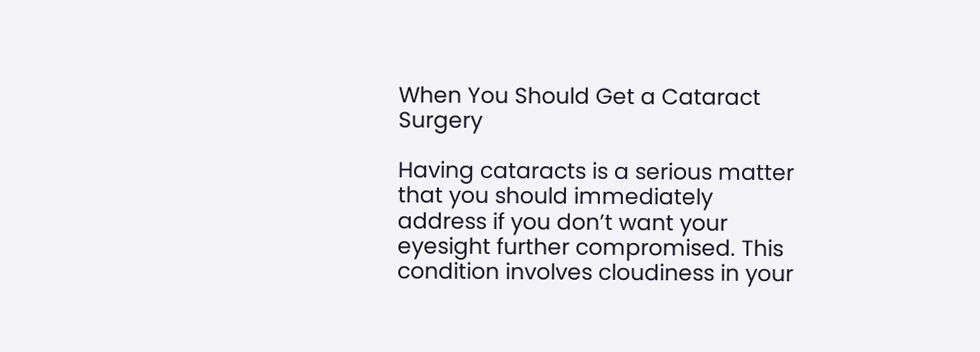When You Should Get a Cataract Surgery

Having cataracts is a serious matter that you should immediately address if you don’t want your eyesight further compromised. This condition involves cloudiness in your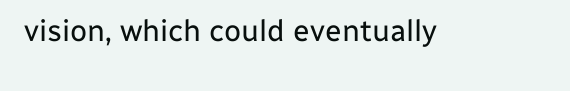vision, which could eventually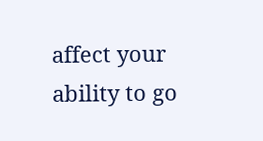affect your ability to go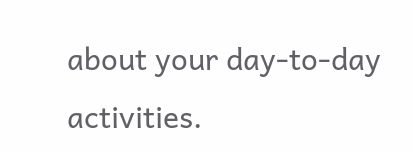about your day-to-day activities.